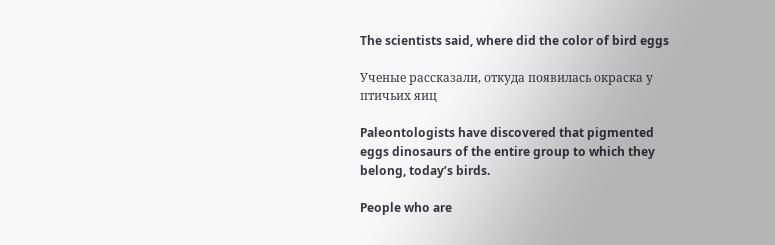The scientists said, where did the color of bird eggs

Ученые рассказали, откуда появилась окраска у птичьих яиц

Paleontologists have discovered that pigmented eggs dinosaurs of the entire group to which they belong, today’s birds.

People who are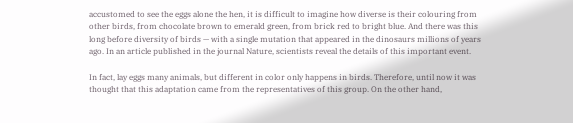accustomed to see the eggs alone the hen, it is difficult to imagine how diverse is their colouring from other birds, from chocolate brown to emerald green, from brick red to bright blue. And there was this long before diversity of birds — with a single mutation that appeared in the dinosaurs millions of years ago. In an article published in the journal Nature, scientists reveal the details of this important event.

In fact, lay eggs many animals, but different in color only happens in birds. Therefore, until now it was thought that this adaptation came from the representatives of this group. On the other hand,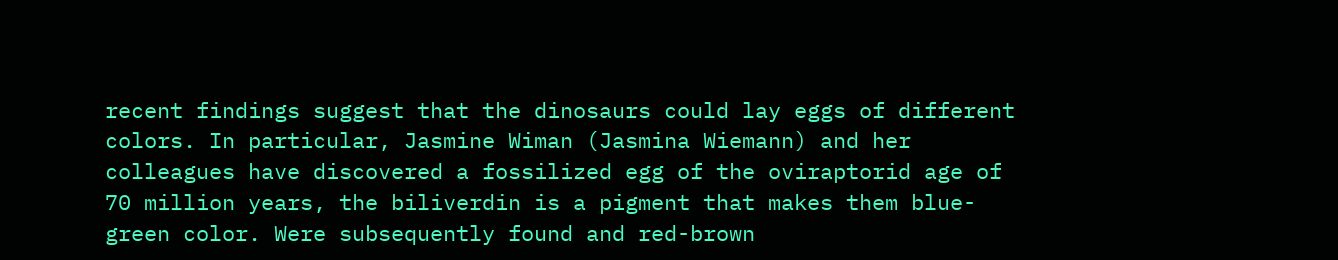recent findings suggest that the dinosaurs could lay eggs of different colors. In particular, Jasmine Wiman (Jasmina Wiemann) and her colleagues have discovered a fossilized egg of the oviraptorid age of 70 million years, the biliverdin is a pigment that makes them blue-green color. Were subsequently found and red-brown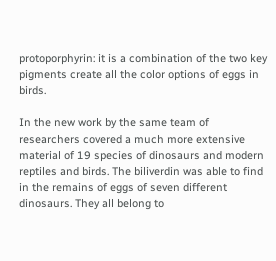protoporphyrin: it is a combination of the two key pigments create all the color options of eggs in birds.

In the new work by the same team of researchers covered a much more extensive material of 19 species of dinosaurs and modern reptiles and birds. The biliverdin was able to find in the remains of eggs of seven different dinosaurs. They all belong to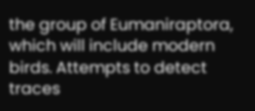the group of Eumaniraptora, which will include modern birds. Attempts to detect traces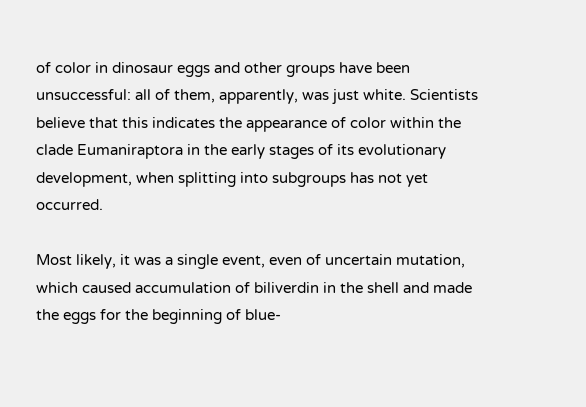of color in dinosaur eggs and other groups have been unsuccessful: all of them, apparently, was just white. Scientists believe that this indicates the appearance of color within the clade Eumaniraptora in the early stages of its evolutionary development, when splitting into subgroups has not yet occurred.

Most likely, it was a single event, even of uncertain mutation, which caused accumulation of biliverdin in the shell and made the eggs for the beginning of blue-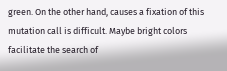green. On the other hand, causes a fixation of this mutation call is difficult. Maybe bright colors facilitate the search of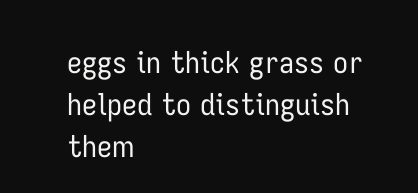eggs in thick grass or helped to distinguish them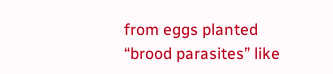from eggs planted “brood parasites” like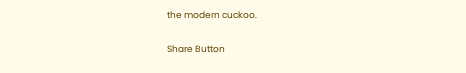the modern cuckoo.

Share Button